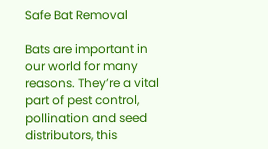Safe Bat Removal

Bats are important in our world for many reasons. They’re a vital part of pest control, pollination and seed distributors, this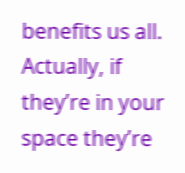benefits us all. Actually, if they’re in your space they’re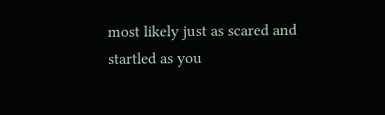most likely just as scared and startled as you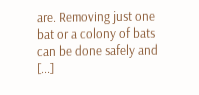are. Removing just one bat or a colony of bats can be done safely and [...]